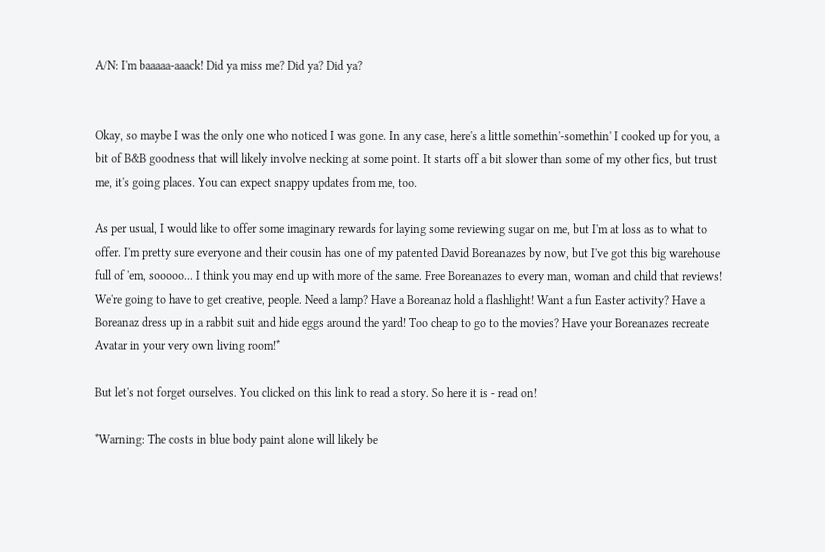A/N: I'm baaaaa-aaack! Did ya miss me? Did ya? Did ya?


Okay, so maybe I was the only one who noticed I was gone. In any case, here's a little somethin'-somethin' I cooked up for you, a bit of B&B goodness that will likely involve necking at some point. It starts off a bit slower than some of my other fics, but trust me, it's going places. You can expect snappy updates from me, too.

As per usual, I would like to offer some imaginary rewards for laying some reviewing sugar on me, but I'm at loss as to what to offer. I'm pretty sure everyone and their cousin has one of my patented David Boreanazes by now, but I've got this big warehouse full of 'em, sooooo... I think you may end up with more of the same. Free Boreanazes to every man, woman and child that reviews! We're going to have to get creative, people. Need a lamp? Have a Boreanaz hold a flashlight! Want a fun Easter activity? Have a Boreanaz dress up in a rabbit suit and hide eggs around the yard! Too cheap to go to the movies? Have your Boreanazes recreate Avatar in your very own living room!*

But let's not forget ourselves. You clicked on this link to read a story. So here it is - read on!

*Warning: The costs in blue body paint alone will likely be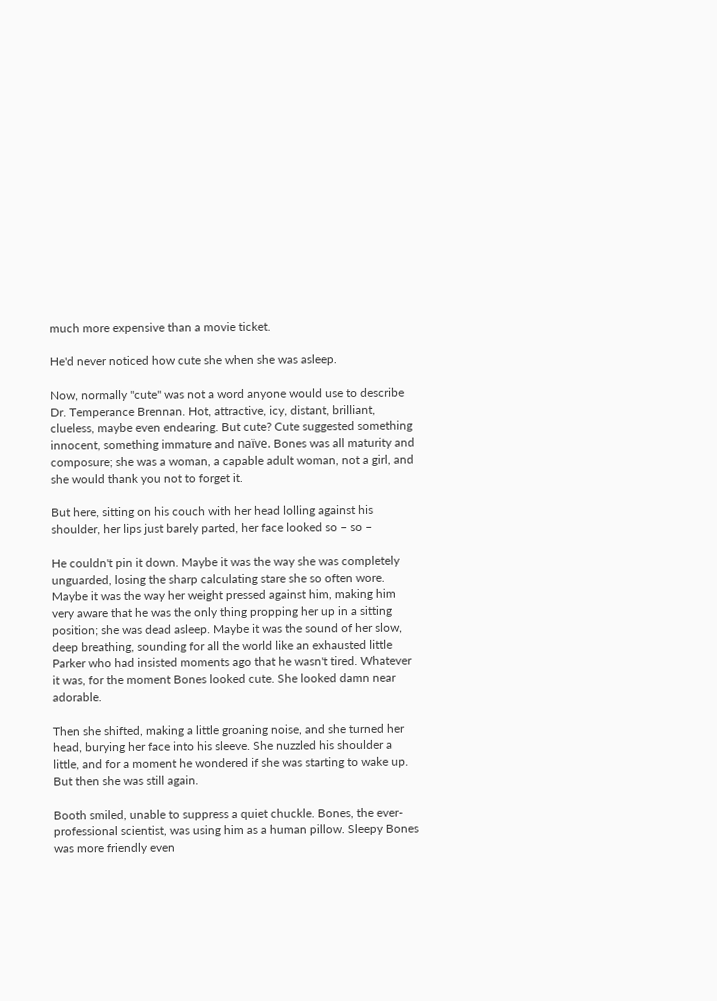much more expensive than a movie ticket.

He'd never noticed how cute she when she was asleep.

Now, normally "cute" was not a word anyone would use to describe Dr. Temperance Brennan. Hot, attractive, icy, distant, brilliant, clueless, maybe even endearing. But cute? Cute suggested something innocent, something immature and naïve. Bones was all maturity and composure; she was a woman, a capable adult woman, not a girl, and she would thank you not to forget it.

But here, sitting on his couch with her head lolling against his shoulder, her lips just barely parted, her face looked so – so –

He couldn't pin it down. Maybe it was the way she was completely unguarded, losing the sharp calculating stare she so often wore. Maybe it was the way her weight pressed against him, making him very aware that he was the only thing propping her up in a sitting position; she was dead asleep. Maybe it was the sound of her slow, deep breathing, sounding for all the world like an exhausted little Parker who had insisted moments ago that he wasn't tired. Whatever it was, for the moment Bones looked cute. She looked damn near adorable.

Then she shifted, making a little groaning noise, and she turned her head, burying her face into his sleeve. She nuzzled his shoulder a little, and for a moment he wondered if she was starting to wake up. But then she was still again.

Booth smiled, unable to suppress a quiet chuckle. Bones, the ever-professional scientist, was using him as a human pillow. Sleepy Bones was more friendly even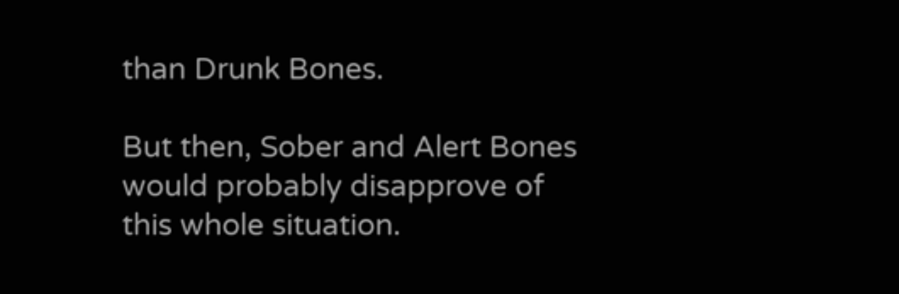than Drunk Bones.

But then, Sober and Alert Bones would probably disapprove of this whole situation.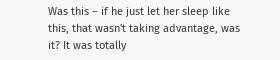Was this – if he just let her sleep like this, that wasn't taking advantage, was it? It was totally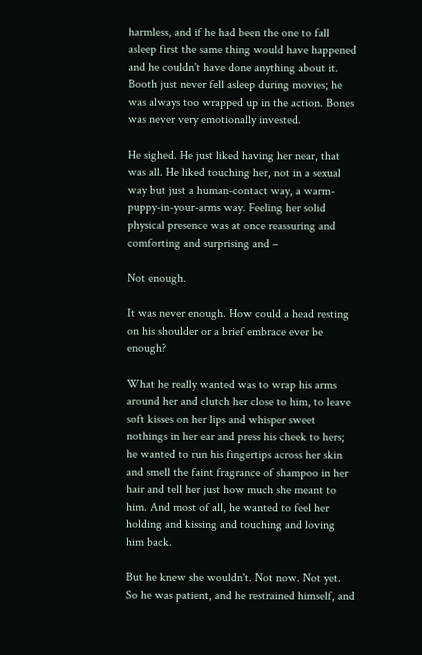harmless, and if he had been the one to fall asleep first the same thing would have happened and he couldn't have done anything about it. Booth just never fell asleep during movies; he was always too wrapped up in the action. Bones was never very emotionally invested.

He sighed. He just liked having her near, that was all. He liked touching her, not in a sexual way but just a human-contact way, a warm-puppy-in-your-arms way. Feeling her solid physical presence was at once reassuring and comforting and surprising and –

Not enough.

It was never enough. How could a head resting on his shoulder or a brief embrace ever be enough?

What he really wanted was to wrap his arms around her and clutch her close to him, to leave soft kisses on her lips and whisper sweet nothings in her ear and press his cheek to hers; he wanted to run his fingertips across her skin and smell the faint fragrance of shampoo in her hair and tell her just how much she meant to him. And most of all, he wanted to feel her holding and kissing and touching and loving him back.

But he knew she wouldn't. Not now. Not yet. So he was patient, and he restrained himself, and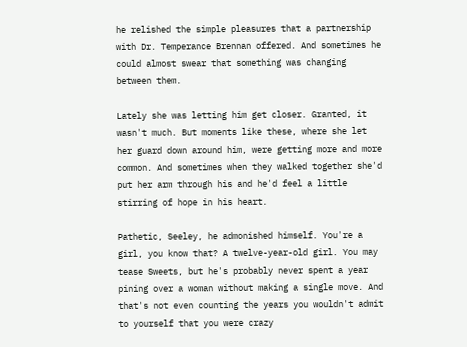he relished the simple pleasures that a partnership with Dr. Temperance Brennan offered. And sometimes he could almost swear that something was changing between them.

Lately she was letting him get closer. Granted, it wasn't much. But moments like these, where she let her guard down around him, were getting more and more common. And sometimes when they walked together she'd put her arm through his and he'd feel a little stirring of hope in his heart.

Pathetic, Seeley, he admonished himself. You're a girl, you know that? A twelve-year-old girl. You may tease Sweets, but he's probably never spent a year pining over a woman without making a single move. And that's not even counting the years you wouldn't admit to yourself that you were crazy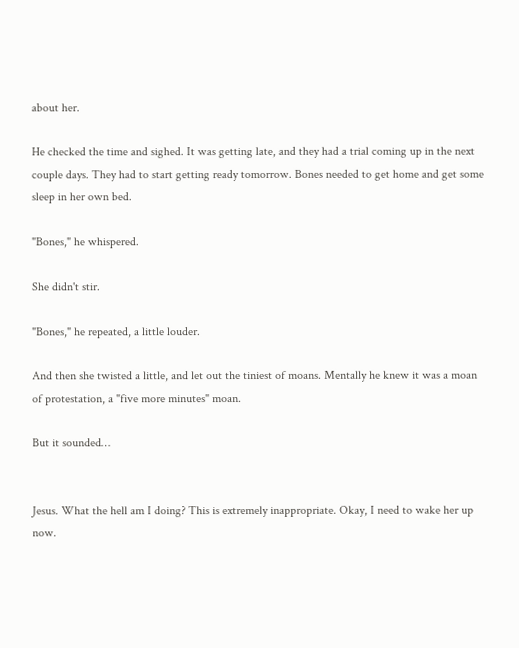about her.

He checked the time and sighed. It was getting late, and they had a trial coming up in the next couple days. They had to start getting ready tomorrow. Bones needed to get home and get some sleep in her own bed.

"Bones," he whispered.

She didn't stir.

"Bones," he repeated, a little louder.

And then she twisted a little, and let out the tiniest of moans. Mentally he knew it was a moan of protestation, a "five more minutes" moan.

But it sounded…


Jesus. What the hell am I doing? This is extremely inappropriate. Okay, I need to wake her up now.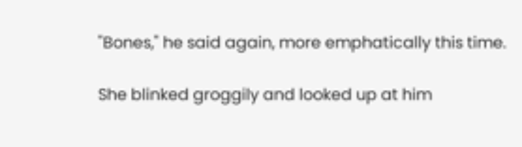"Bones," he said again, more emphatically this time.

She blinked groggily and looked up at him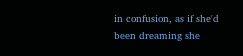in confusion, as if she'd been dreaming she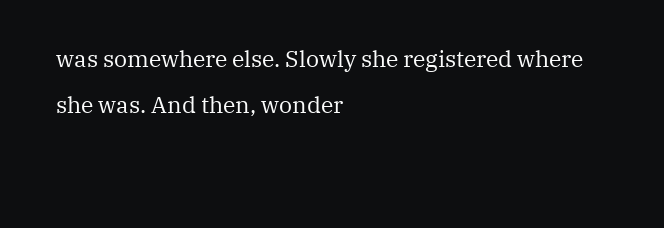was somewhere else. Slowly she registered where she was. And then, wonder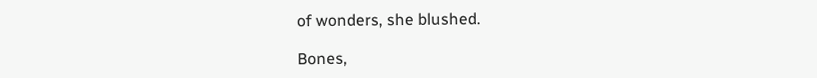of wonders, she blushed.

Bones,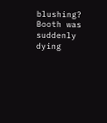blushing? Booth was suddenly dying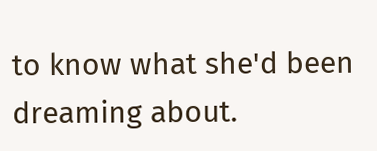to know what she'd been dreaming about.